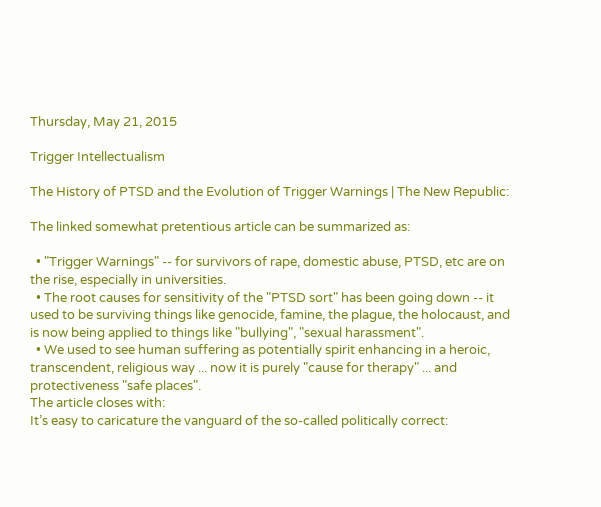Thursday, May 21, 2015

Trigger Intellectualism

The History of PTSD and the Evolution of Trigger Warnings | The New Republic:

The linked somewhat pretentious article can be summarized as:

  • "Trigger Warnings" -- for survivors of rape, domestic abuse, PTSD, etc are on the rise, especially in universities.
  • The root causes for sensitivity of the "PTSD sort" has been going down -- it used to be surviving things like genocide, famine, the plague, the holocaust, and is now being applied to things like "bullying", "sexual harassment".
  • We used to see human suffering as potentially spirit enhancing in a heroic, transcendent, religious way ... now it is purely "cause for therapy" ... and protectiveness "safe places".
The article closes with:
It’s easy to caricature the vanguard of the so-called politically correct: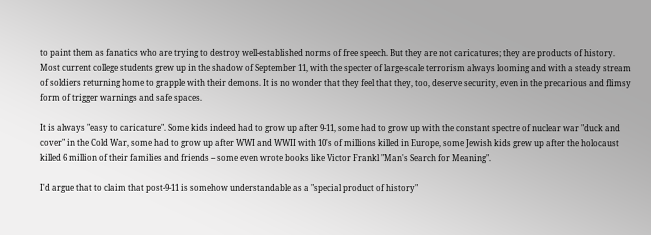to paint them as fanatics who are trying to destroy well-established norms of free speech. But they are not caricatures; they are products of history. Most current college students grew up in the shadow of September 11, with the specter of large-scale terrorism always looming and with a steady stream of soldiers returning home to grapple with their demons. It is no wonder that they feel that they, too, deserve security, even in the precarious and flimsy form of trigger warnings and safe spaces.

It is always "easy to caricature". Some kids indeed had to grow up after 9-11, some had to grow up with the constant spectre of nuclear war "duck and cover" in the Cold War, some had to grow up after WWI and WWII with 10's of millions killed in Europe, some Jewish kids grew up after the holocaust killed 6 million of their families and friends -- some even wrote books like Victor Frankl "Man's Search for Meaning".

I'd argue that to claim that post-9-11 is somehow understandable as a "special product of history"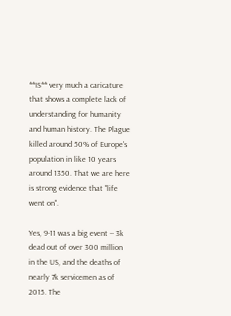**IS** very much a caricature that shows a complete lack of understanding for humanity and human history. The Plague killed around 50% of Europe's population in like 10 years around 1350. That we are here is strong evidence that "life went on".

Yes, 9-11 was a big event -- 3k dead out of over 300 million in the US, and the deaths of nearly 7k servicemen as of 2015. The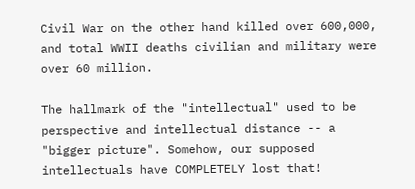Civil War on the other hand killed over 600,000, and total WWII deaths civilian and military were over 60 million.

The hallmark of the "intellectual" used to be perspective and intellectual distance -- a "bigger picture". Somehow, our supposed intellectuals have COMPLETELY lost that!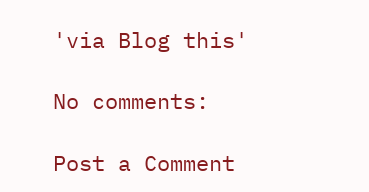'via Blog this'

No comments:

Post a Comment